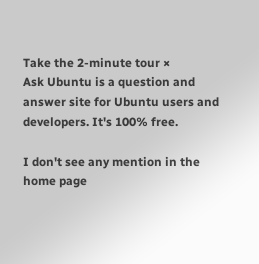Take the 2-minute tour ×
Ask Ubuntu is a question and answer site for Ubuntu users and developers. It's 100% free.

I don't see any mention in the home page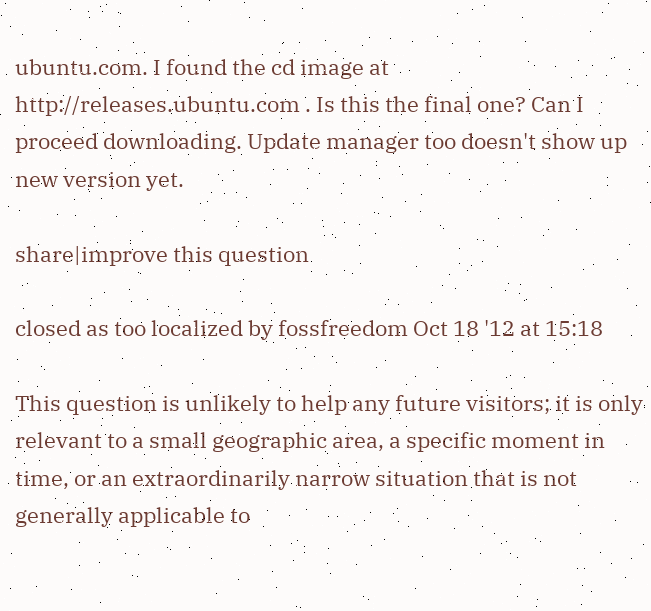ubuntu.com. I found the cd image at http://releases.ubuntu.com . Is this the final one? Can I proceed downloading. Update manager too doesn't show up new version yet.

share|improve this question

closed as too localized by fossfreedom Oct 18 '12 at 15:18

This question is unlikely to help any future visitors; it is only relevant to a small geographic area, a specific moment in time, or an extraordinarily narrow situation that is not generally applicable to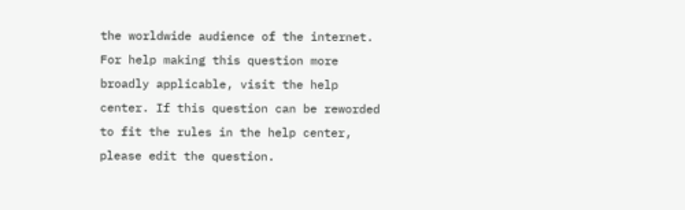the worldwide audience of the internet. For help making this question more broadly applicable, visit the help center. If this question can be reworded to fit the rules in the help center, please edit the question.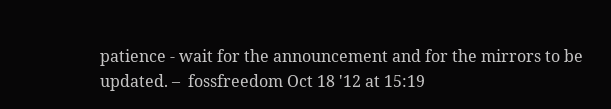patience - wait for the announcement and for the mirrors to be updated. –  fossfreedom Oct 18 '12 at 15:19